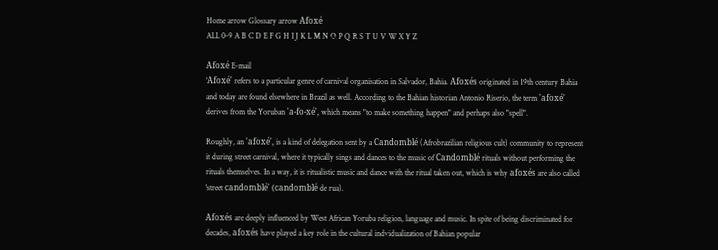Home arrow Glossary arrow Afoxé
ALL 0-9 A B C D E F G H I J K L M N O P Q R S T U V W X Y Z

Afoxé E-mail
'Afoxé' refers to a particular genre of carnival organisation in Salvador, Bahia. Afoxés originated in 19th century Bahia and today are found elsewhere in Brazil as well. According to the Bahian historian Antonio Riserio, the term 'afoxé' derives from the Yoruban 'a-fo-xé', which means "to make something happen" and perhaps also "spell".

Roughly, an 'afoxé', is a kind of delegation sent by a Candomblé (Afrobrazilian religious cult) community to represent it during street carnival, where it typically sings and dances to the music of Candomblé rituals without performing the rituals themselves. In a way, it is ritualistic music and dance with the ritual taken out, which is why afoxés are also called 'street candomblé' (candomblé de rua).

Afoxés are deeply influenced by West African Yoruba religion, language and music. In spite of being discriminated for decades, afoxés have played a key role in the cultural indvidualization of Bahian popular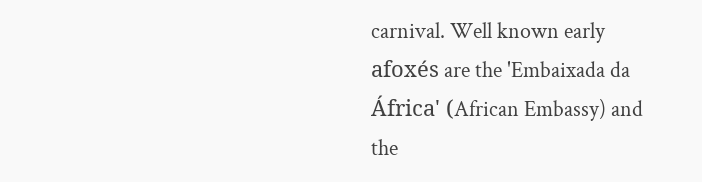carnival. Well known early afoxés are the 'Embaixada da África' (African Embassy) and the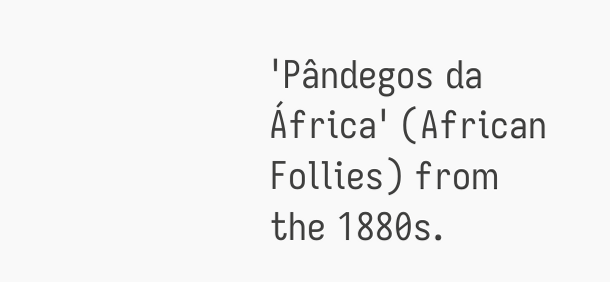'Pândegos da África' (African Follies) from the 1880s.